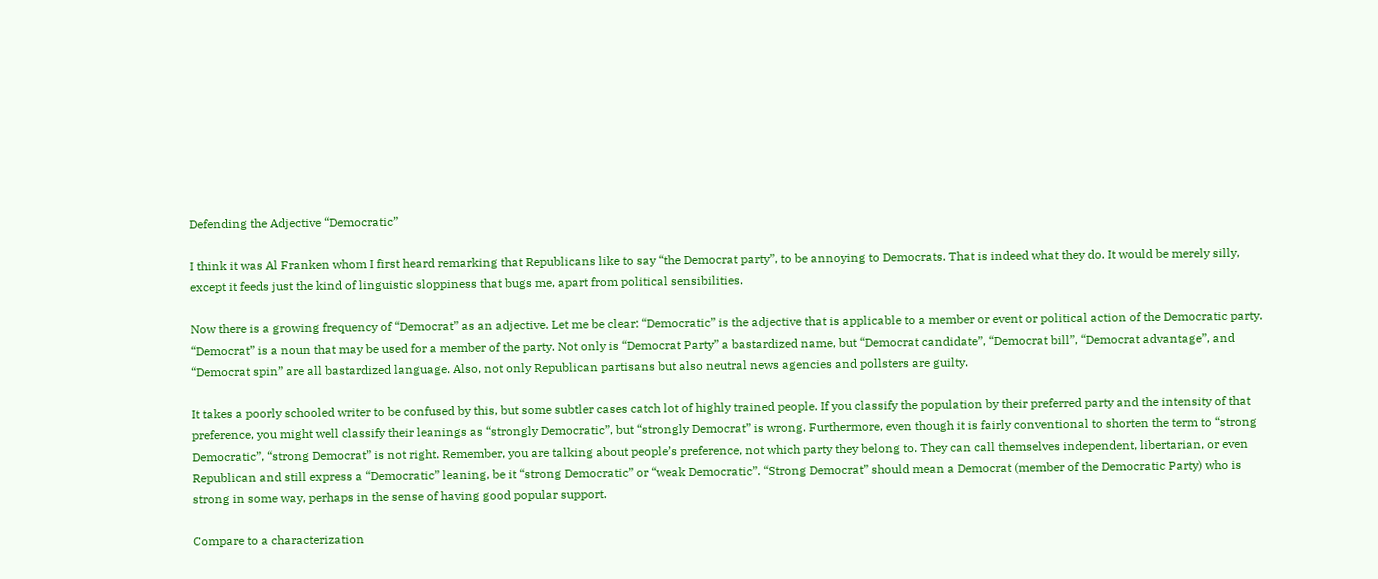Defending the Adjective “Democratic”

I think it was Al Franken whom I first heard remarking that Republicans like to say “the Democrat party”, to be annoying to Democrats. That is indeed what they do. It would be merely silly, except it feeds just the kind of linguistic sloppiness that bugs me, apart from political sensibilities.

Now there is a growing frequency of “Democrat” as an adjective. Let me be clear: “Democratic” is the adjective that is applicable to a member or event or political action of the Democratic party. “Democrat” is a noun that may be used for a member of the party. Not only is “Democrat Party” a bastardized name, but “Democrat candidate”, “Democrat bill”, “Democrat advantage”, and “Democrat spin” are all bastardized language. Also, not only Republican partisans but also neutral news agencies and pollsters are guilty.

It takes a poorly schooled writer to be confused by this, but some subtler cases catch lot of highly trained people. If you classify the population by their preferred party and the intensity of that preference, you might well classify their leanings as “strongly Democratic”, but “strongly Democrat” is wrong. Furthermore, even though it is fairly conventional to shorten the term to “strong Democratic”, “strong Democrat” is not right. Remember, you are talking about people’s preference, not which party they belong to. They can call themselves independent, libertarian, or even Republican and still express a “Democratic” leaning, be it “strong Democratic” or “weak Democratic”. “Strong Democrat” should mean a Democrat (member of the Democratic Party) who is strong in some way, perhaps in the sense of having good popular support.

Compare to a characterization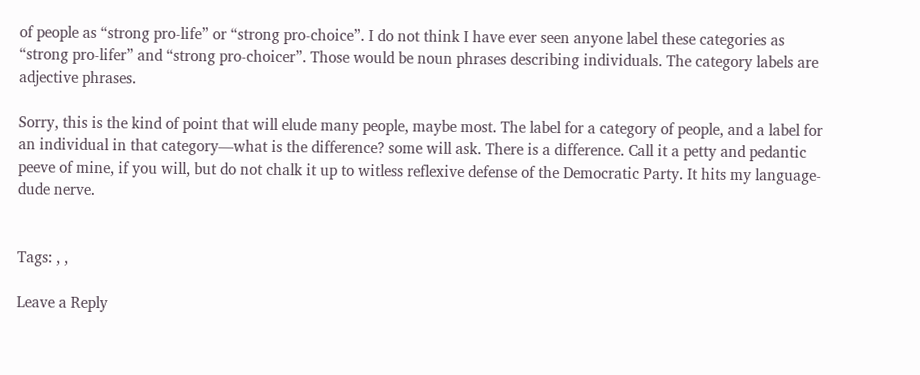of people as “strong pro-life” or “strong pro-choice”. I do not think I have ever seen anyone label these categories as “strong pro-lifer” and “strong pro-choicer”. Those would be noun phrases describing individuals. The category labels are adjective phrases.

Sorry, this is the kind of point that will elude many people, maybe most. The label for a category of people, and a label for an individual in that category—what is the difference? some will ask. There is a difference. Call it a petty and pedantic peeve of mine, if you will, but do not chalk it up to witless reflexive defense of the Democratic Party. It hits my language-dude nerve.


Tags: , ,

Leave a Reply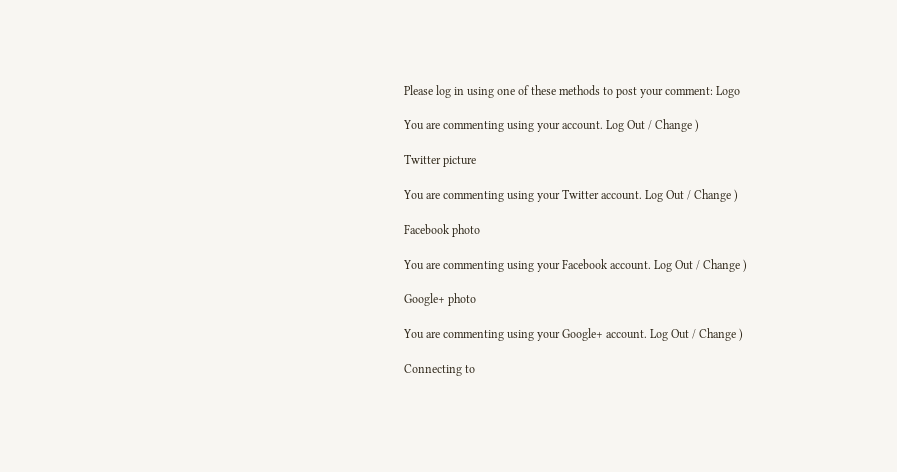Please log in using one of these methods to post your comment: Logo

You are commenting using your account. Log Out / Change )

Twitter picture

You are commenting using your Twitter account. Log Out / Change )

Facebook photo

You are commenting using your Facebook account. Log Out / Change )

Google+ photo

You are commenting using your Google+ account. Log Out / Change )

Connecting to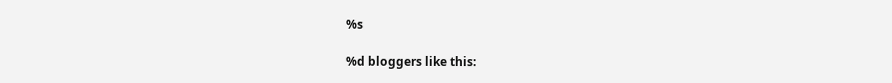%s

%d bloggers like this: